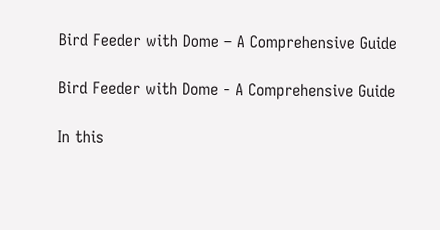Bird Feeder with Dome – A Comprehensive Guide

Bird Feeder with Dome - A Comprehensive Guide

In this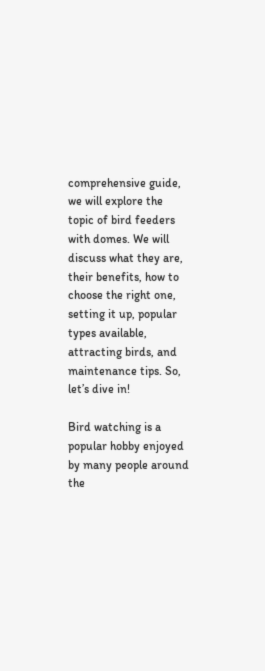comprehensive guide, we will explore the topic of bird feeders with domes. We will discuss what they are, their benefits, how to choose the right one, setting it up, popular types available, attracting birds, and maintenance tips. So, let’s dive in!

Bird watching is a popular hobby enjoyed by many people around the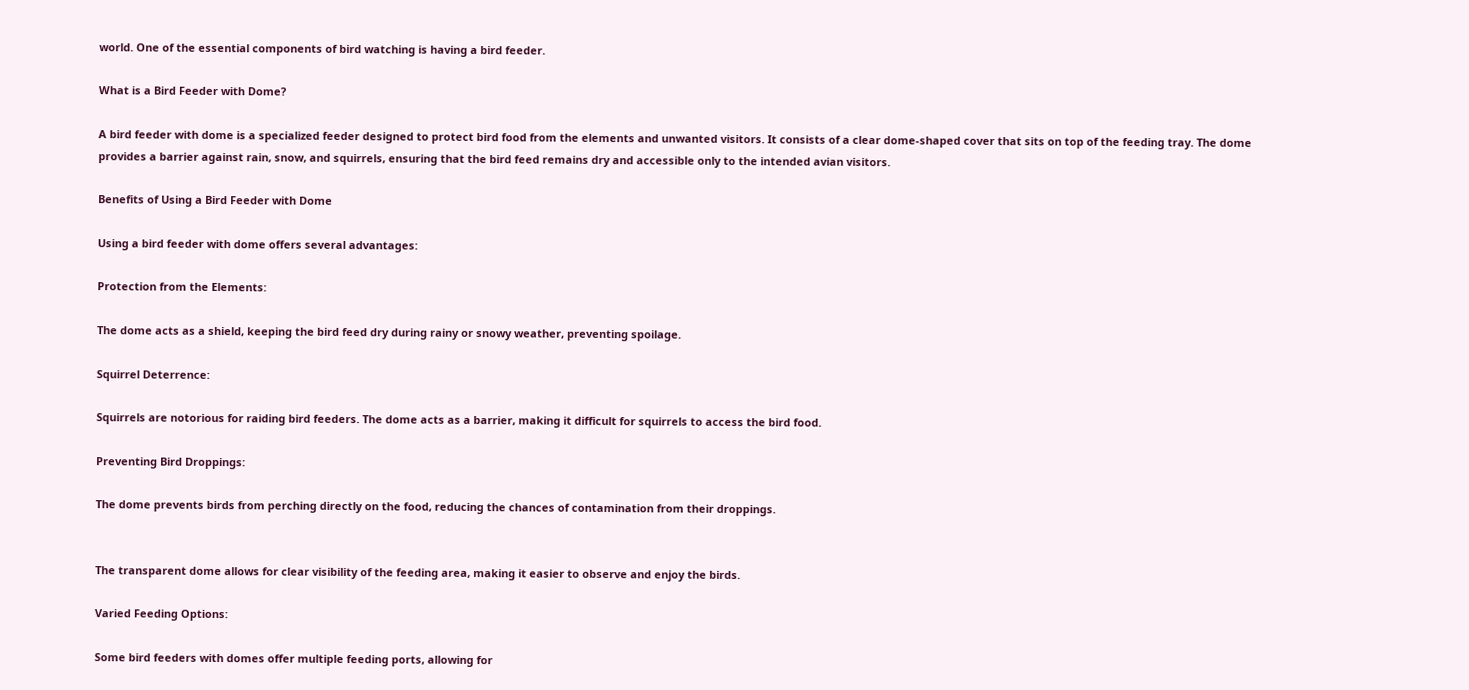world. One of the essential components of bird watching is having a bird feeder.

What is a Bird Feeder with Dome?

A bird feeder with dome is a specialized feeder designed to protect bird food from the elements and unwanted visitors. It consists of a clear dome-shaped cover that sits on top of the feeding tray. The dome provides a barrier against rain, snow, and squirrels, ensuring that the bird feed remains dry and accessible only to the intended avian visitors.

Benefits of Using a Bird Feeder with Dome

Using a bird feeder with dome offers several advantages:

Protection from the Elements:

The dome acts as a shield, keeping the bird feed dry during rainy or snowy weather, preventing spoilage.

Squirrel Deterrence:

Squirrels are notorious for raiding bird feeders. The dome acts as a barrier, making it difficult for squirrels to access the bird food.

Preventing Bird Droppings:

The dome prevents birds from perching directly on the food, reducing the chances of contamination from their droppings.


The transparent dome allows for clear visibility of the feeding area, making it easier to observe and enjoy the birds.

Varied Feeding Options:

Some bird feeders with domes offer multiple feeding ports, allowing for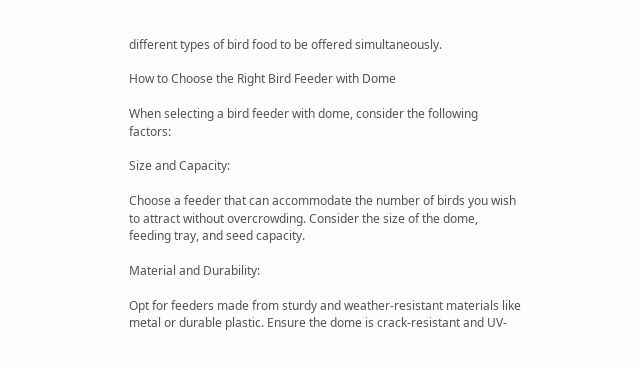different types of bird food to be offered simultaneously.

How to Choose the Right Bird Feeder with Dome

When selecting a bird feeder with dome, consider the following factors:

Size and Capacity:

Choose a feeder that can accommodate the number of birds you wish to attract without overcrowding. Consider the size of the dome, feeding tray, and seed capacity.

Material and Durability:

Opt for feeders made from sturdy and weather-resistant materials like metal or durable plastic. Ensure the dome is crack-resistant and UV-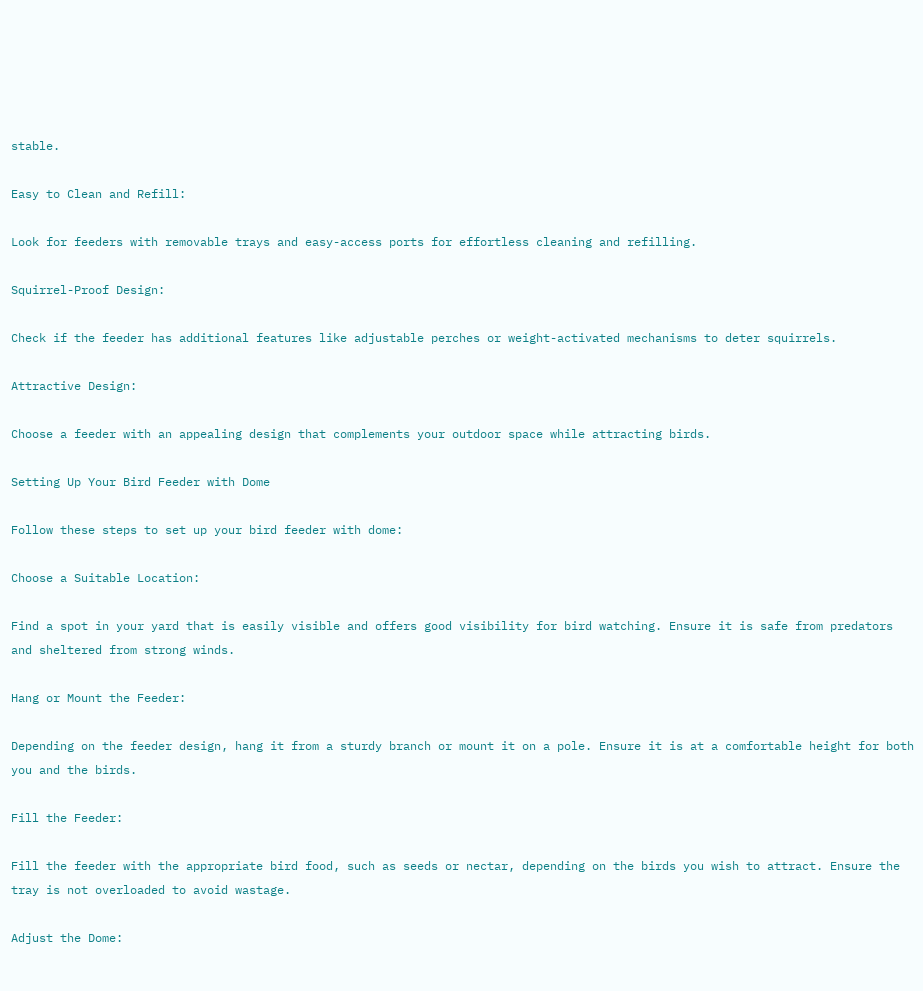stable.

Easy to Clean and Refill:

Look for feeders with removable trays and easy-access ports for effortless cleaning and refilling.

Squirrel-Proof Design:

Check if the feeder has additional features like adjustable perches or weight-activated mechanisms to deter squirrels.

Attractive Design:

Choose a feeder with an appealing design that complements your outdoor space while attracting birds.

Setting Up Your Bird Feeder with Dome

Follow these steps to set up your bird feeder with dome:

Choose a Suitable Location:

Find a spot in your yard that is easily visible and offers good visibility for bird watching. Ensure it is safe from predators and sheltered from strong winds.

Hang or Mount the Feeder:

Depending on the feeder design, hang it from a sturdy branch or mount it on a pole. Ensure it is at a comfortable height for both you and the birds.

Fill the Feeder:

Fill the feeder with the appropriate bird food, such as seeds or nectar, depending on the birds you wish to attract. Ensure the tray is not overloaded to avoid wastage.

Adjust the Dome: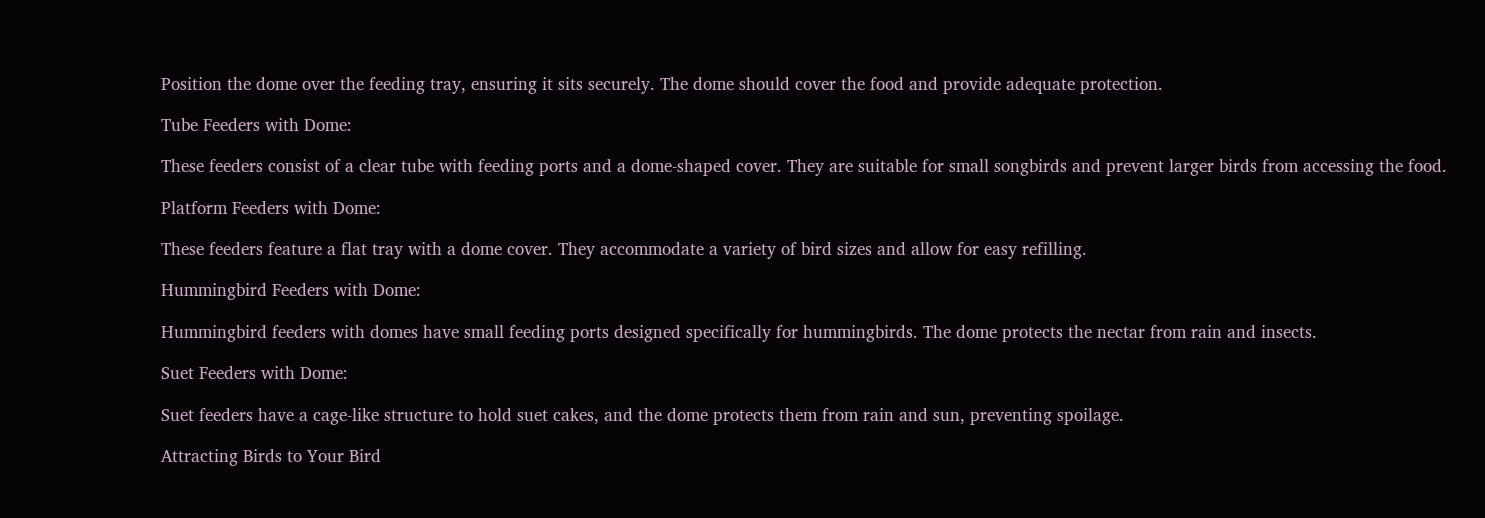Position the dome over the feeding tray, ensuring it sits securely. The dome should cover the food and provide adequate protection.

Tube Feeders with Dome:

These feeders consist of a clear tube with feeding ports and a dome-shaped cover. They are suitable for small songbirds and prevent larger birds from accessing the food.

Platform Feeders with Dome:

These feeders feature a flat tray with a dome cover. They accommodate a variety of bird sizes and allow for easy refilling.

Hummingbird Feeders with Dome:

Hummingbird feeders with domes have small feeding ports designed specifically for hummingbirds. The dome protects the nectar from rain and insects.

Suet Feeders with Dome:

Suet feeders have a cage-like structure to hold suet cakes, and the dome protects them from rain and sun, preventing spoilage.

Attracting Birds to Your Bird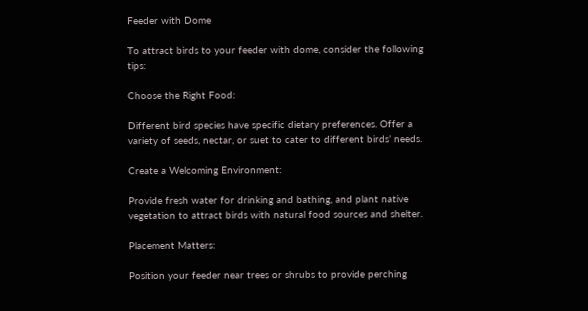Feeder with Dome

To attract birds to your feeder with dome, consider the following tips:

Choose the Right Food:

Different bird species have specific dietary preferences. Offer a variety of seeds, nectar, or suet to cater to different birds’ needs.

Create a Welcoming Environment:

Provide fresh water for drinking and bathing, and plant native vegetation to attract birds with natural food sources and shelter.

Placement Matters:

Position your feeder near trees or shrubs to provide perching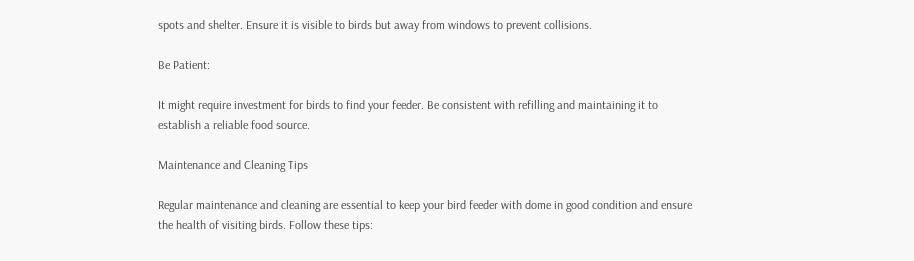spots and shelter. Ensure it is visible to birds but away from windows to prevent collisions.

Be Patient:

It might require investment for birds to find your feeder. Be consistent with refilling and maintaining it to establish a reliable food source.

Maintenance and Cleaning Tips

Regular maintenance and cleaning are essential to keep your bird feeder with dome in good condition and ensure the health of visiting birds. Follow these tips: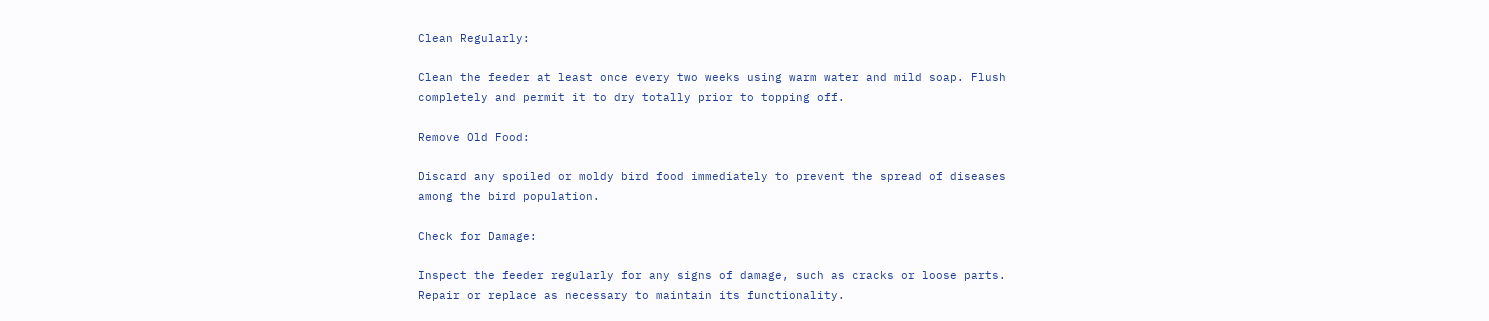Clean Regularly:

Clean the feeder at least once every two weeks using warm water and mild soap. Flush completely and permit it to dry totally prior to topping off.

Remove Old Food:

Discard any spoiled or moldy bird food immediately to prevent the spread of diseases among the bird population.

Check for Damage:

Inspect the feeder regularly for any signs of damage, such as cracks or loose parts. Repair or replace as necessary to maintain its functionality.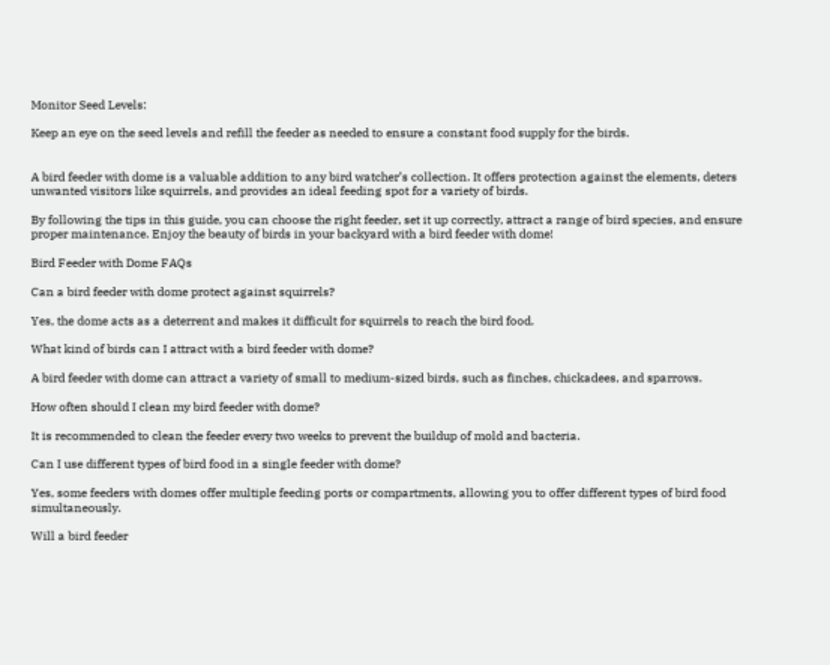Monitor Seed Levels:

Keep an eye on the seed levels and refill the feeder as needed to ensure a constant food supply for the birds.


A bird feeder with dome is a valuable addition to any bird watcher’s collection. It offers protection against the elements, deters unwanted visitors like squirrels, and provides an ideal feeding spot for a variety of birds.

By following the tips in this guide, you can choose the right feeder, set it up correctly, attract a range of bird species, and ensure proper maintenance. Enjoy the beauty of birds in your backyard with a bird feeder with dome!

Bird Feeder with Dome FAQs

Can a bird feeder with dome protect against squirrels?

Yes, the dome acts as a deterrent and makes it difficult for squirrels to reach the bird food.

What kind of birds can I attract with a bird feeder with dome?

A bird feeder with dome can attract a variety of small to medium-sized birds, such as finches, chickadees, and sparrows.

How often should I clean my bird feeder with dome?

It is recommended to clean the feeder every two weeks to prevent the buildup of mold and bacteria.

Can I use different types of bird food in a single feeder with dome?

Yes, some feeders with domes offer multiple feeding ports or compartments, allowing you to offer different types of bird food simultaneously.

Will a bird feeder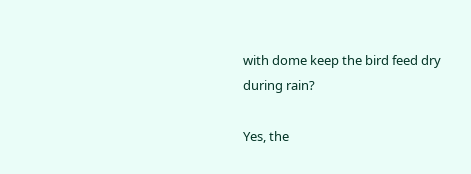with dome keep the bird feed dry during rain?

Yes, the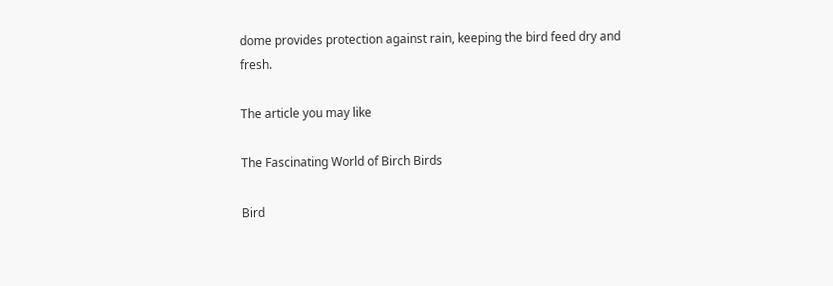dome provides protection against rain, keeping the bird feed dry and fresh.

The article you may like

The Fascinating World of Birch Birds

Bird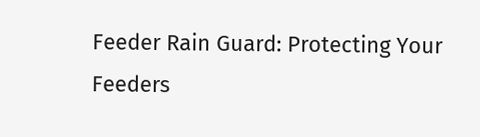Feeder Rain Guard: Protecting Your Feeders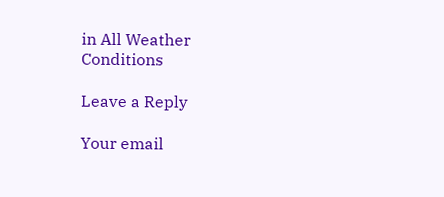in All Weather Conditions

Leave a Reply

Your email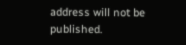address will not be published.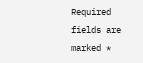Required fields are marked *